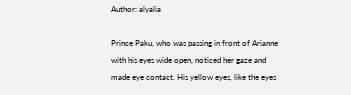Author: alyalia

Prince Paku, who was passing in front of Arianne with his eyes wide open, noticed her gaze and made eye contact. His yellow eyes, like the eyes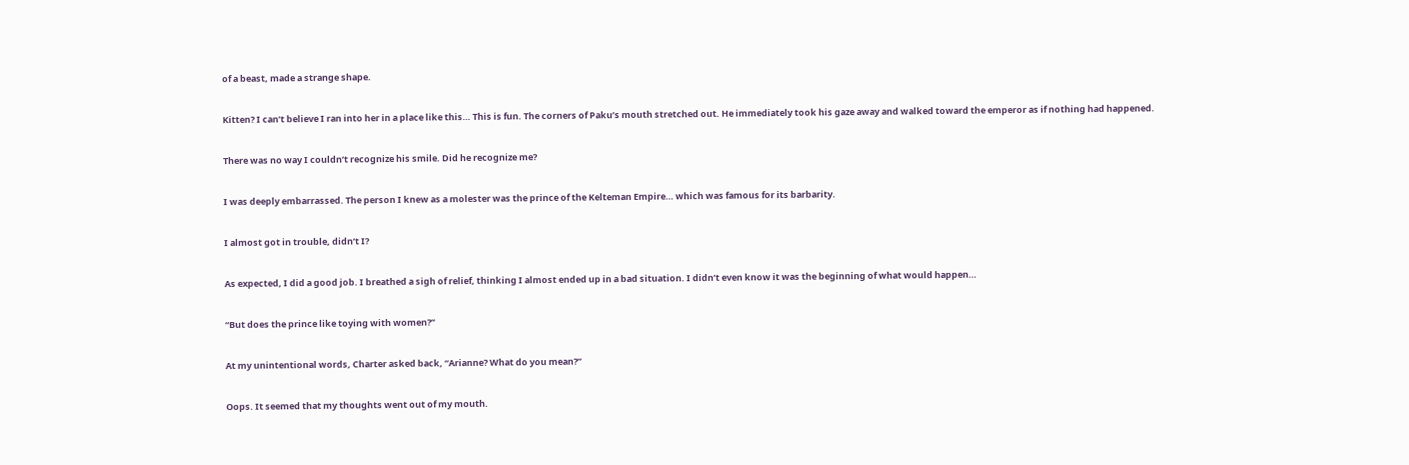of a beast, made a strange shape.


Kitten? I can’t believe I ran into her in a place like this… This is fun. The corners of Paku’s mouth stretched out. He immediately took his gaze away and walked toward the emperor as if nothing had happened.


There was no way I couldn’t recognize his smile. Did he recognize me?


I was deeply embarrassed. The person I knew as a molester was the prince of the Kelteman Empire… which was famous for its barbarity.


I almost got in trouble, didn’t I?


As expected, I did a good job. I breathed a sigh of relief, thinking I almost ended up in a bad situation. I didn’t even know it was the beginning of what would happen…


“But does the prince like toying with women?”


At my unintentional words, Charter asked back, “Arianne? What do you mean?”


Oops. It seemed that my thoughts went out of my mouth.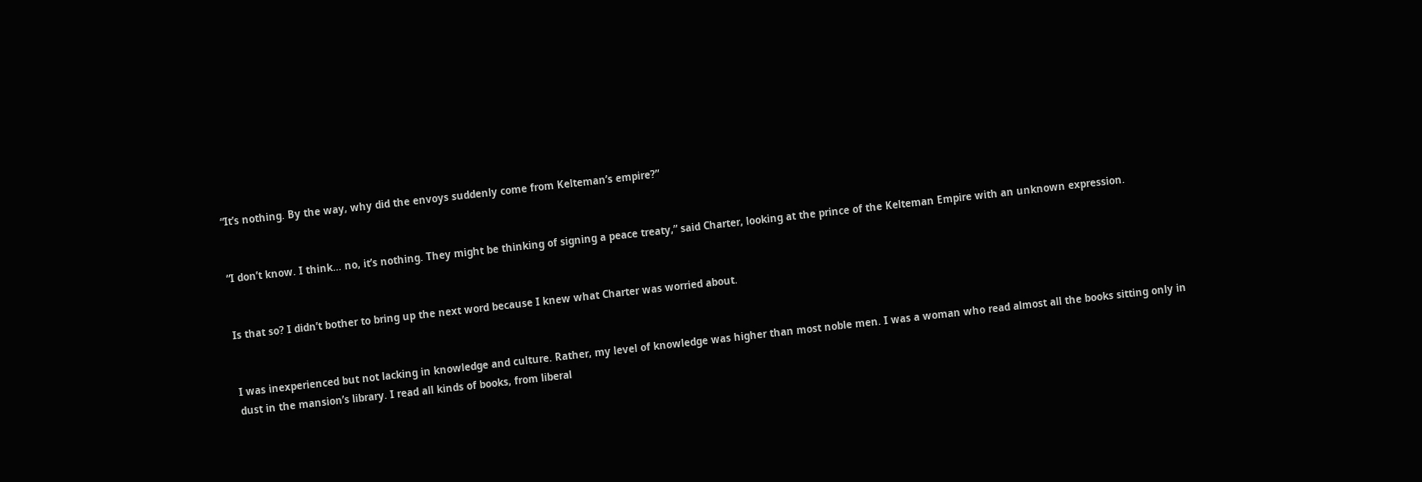“It’s nothing. By the way, why did the envoys suddenly come from Kelteman’s empire?”


“I don’t know. I think… no, it’s nothing. They might be thinking of signing a peace treaty,” said Charter, looking at the prince of the Kelteman Empire with an unknown expression.


Is that so? I didn’t bother to bring up the next word because I knew what Charter was worried about.


I was inexperienced but not lacking in knowledge and culture. Rather, my level of knowledge was higher than most noble men. I was a woman who read almost all the books sitting only in dust in the mansion’s library. I read all kinds of books, from liberal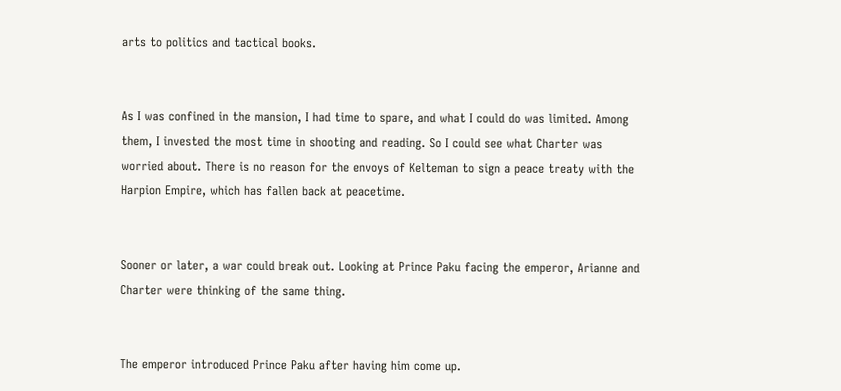arts to politics and tactical books.


As I was confined in the mansion, I had time to spare, and what I could do was limited. Among them, I invested the most time in shooting and reading. So I could see what Charter was worried about. There is no reason for the envoys of Kelteman to sign a peace treaty with the Harpion Empire, which has fallen back at peacetime.


Sooner or later, a war could break out. Looking at Prince Paku facing the emperor, Arianne and Charter were thinking of the same thing.


The emperor introduced Prince Paku after having him come up.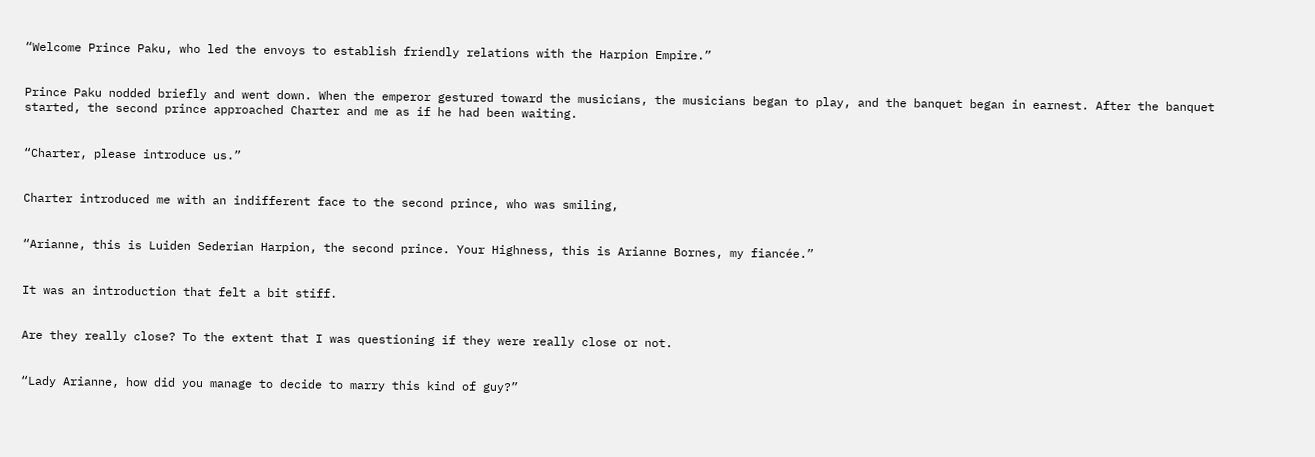“Welcome Prince Paku, who led the envoys to establish friendly relations with the Harpion Empire.”


Prince Paku nodded briefly and went down. When the emperor gestured toward the musicians, the musicians began to play, and the banquet began in earnest. After the banquet started, the second prince approached Charter and me as if he had been waiting.


“Charter, please introduce us.”


Charter introduced me with an indifferent face to the second prince, who was smiling,


“Arianne, this is Luiden Sederian Harpion, the second prince. Your Highness, this is Arianne Bornes, my fiancée.”


It was an introduction that felt a bit stiff.


Are they really close? To the extent that I was questioning if they were really close or not.


“Lady Arianne, how did you manage to decide to marry this kind of guy?”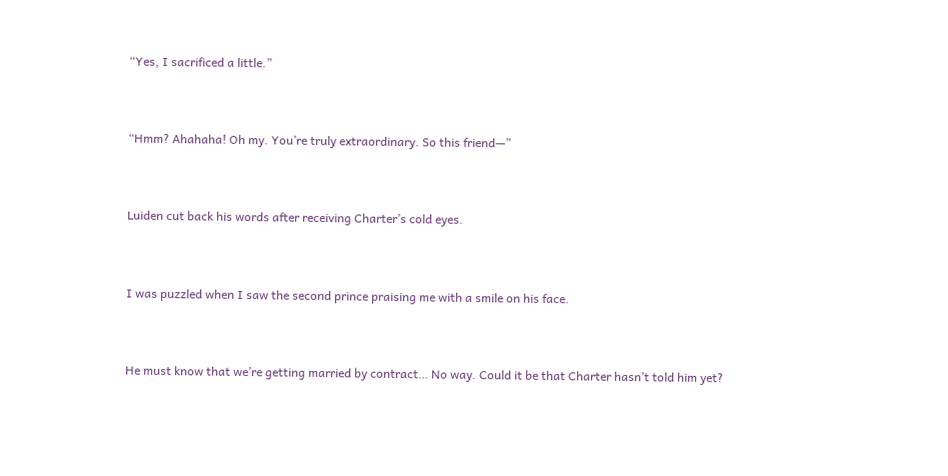“Yes, I sacrificed a little.”


“Hmm? Ahahaha! Oh my. You’re truly extraordinary. So this friend—”


Luiden cut back his words after receiving Charter’s cold eyes.


I was puzzled when I saw the second prince praising me with a smile on his face.


He must know that we’re getting married by contract… No way. Could it be that Charter hasn’t told him yet?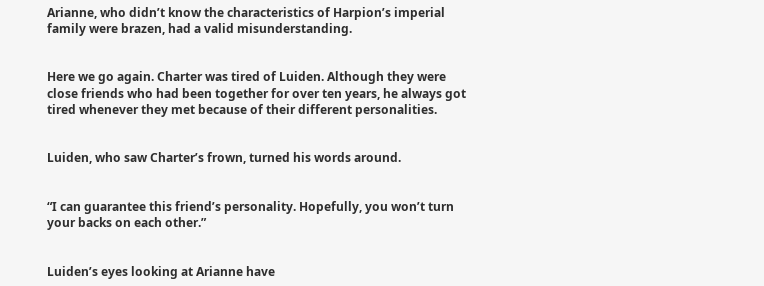Arianne, who didn’t know the characteristics of Harpion’s imperial family were brazen, had a valid misunderstanding.


Here we go again. Charter was tired of Luiden. Although they were close friends who had been together for over ten years, he always got tired whenever they met because of their different personalities.


Luiden, who saw Charter’s frown, turned his words around.


“I can guarantee this friend’s personality. Hopefully, you won’t turn your backs on each other.”


Luiden’s eyes looking at Arianne have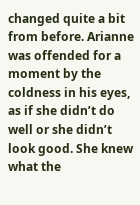changed quite a bit from before. Arianne was offended for a moment by the coldness in his eyes, as if she didn’t do well or she didn’t look good. She knew what the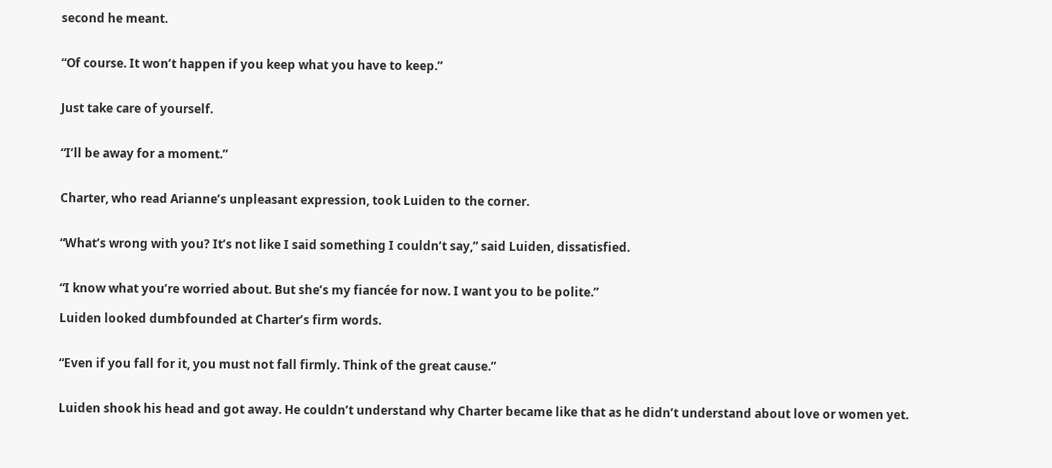second he meant.


“Of course. It won’t happen if you keep what you have to keep.”


Just take care of yourself.


“I’ll be away for a moment.”


Charter, who read Arianne’s unpleasant expression, took Luiden to the corner.


“What’s wrong with you? It’s not like I said something I couldn’t say,” said Luiden, dissatisfied.


“I know what you’re worried about. But she’s my fiancée for now. I want you to be polite.”

Luiden looked dumbfounded at Charter’s firm words.


“Even if you fall for it, you must not fall firmly. Think of the great cause.”


Luiden shook his head and got away. He couldn’t understand why Charter became like that as he didn’t understand about love or women yet.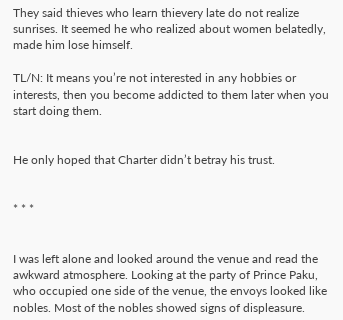They said thieves who learn thievery late do not realize sunrises. It seemed he who realized about women belatedly, made him lose himself.

TL/N: It means you’re not interested in any hobbies or interests, then you become addicted to them later when you start doing them.


He only hoped that Charter didn’t betray his trust.


* * *


I was left alone and looked around the venue and read the awkward atmosphere. Looking at the party of Prince Paku, who occupied one side of the venue, the envoys looked like nobles. Most of the nobles showed signs of displeasure.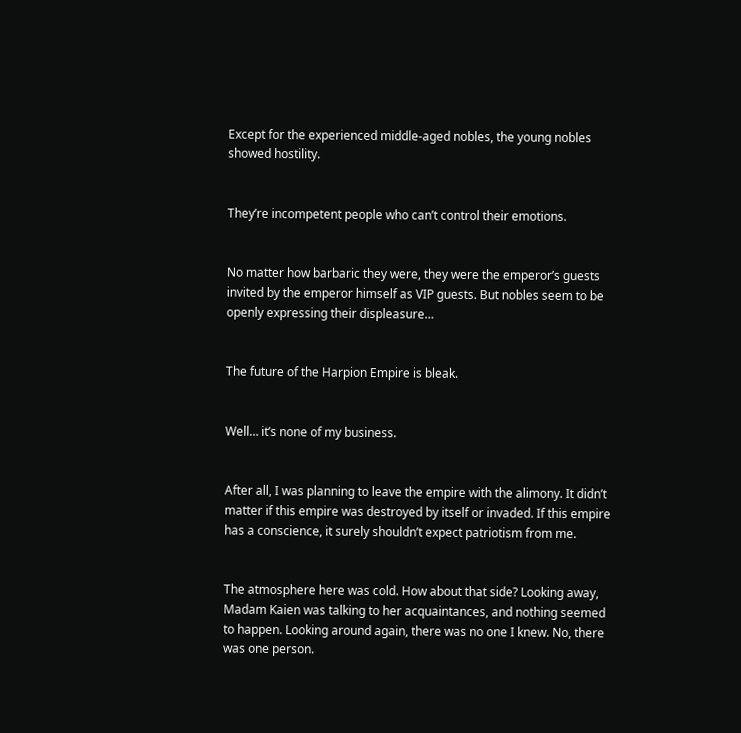Except for the experienced middle-aged nobles, the young nobles showed hostility.


They’re incompetent people who can’t control their emotions.


No matter how barbaric they were, they were the emperor’s guests invited by the emperor himself as VIP guests. But nobles seem to be openly expressing their displeasure…


The future of the Harpion Empire is bleak.


Well… it’s none of my business.


After all, I was planning to leave the empire with the alimony. It didn’t matter if this empire was destroyed by itself or invaded. If this empire has a conscience, it surely shouldn’t expect patriotism from me.


The atmosphere here was cold. How about that side? Looking away, Madam Kaien was talking to her acquaintances, and nothing seemed to happen. Looking around again, there was no one I knew. No, there was one person.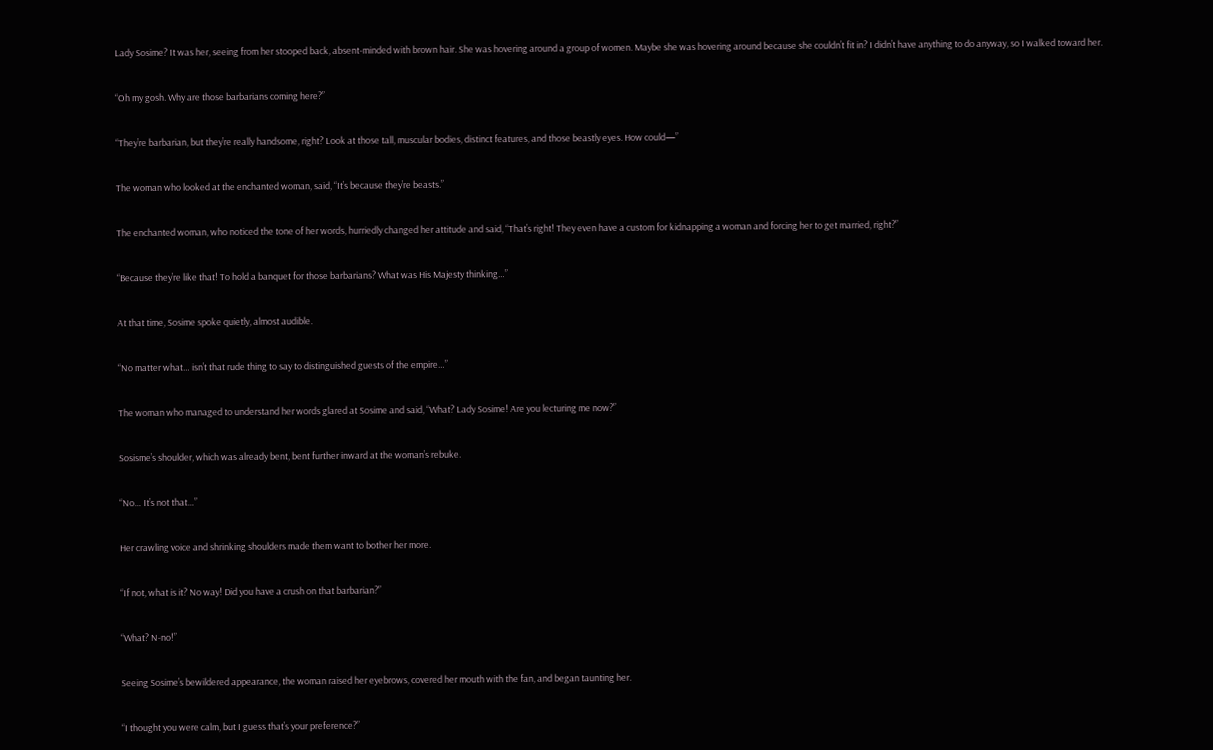Lady Sosime? It was her, seeing from her stooped back, absent-minded with brown hair. She was hovering around a group of women. Maybe she was hovering around because she couldn’t fit in? I didn’t have anything to do anyway, so I walked toward her.


“Oh my gosh. Why are those barbarians coming here?”


“They’re barbarian, but they’re really handsome, right? Look at those tall, muscular bodies, distinct features, and those beastly eyes. How could—”


The woman who looked at the enchanted woman, said, “It’s because they’re beasts.”


The enchanted woman, who noticed the tone of her words, hurriedly changed her attitude and said, “That’s right! They even have a custom for kidnapping a woman and forcing her to get married, right?”


“Because they’re like that! To hold a banquet for those barbarians? What was His Majesty thinking…”


At that time, Sosime spoke quietly, almost audible.


“No matter what… isn’t that rude thing to say to distinguished guests of the empire…”


The woman who managed to understand her words glared at Sosime and said, “What? Lady Sosime! Are you lecturing me now?”


Sosisme’s shoulder, which was already bent, bent further inward at the woman’s rebuke.


“No… It’s not that…”


Her crawling voice and shrinking shoulders made them want to bother her more.


“If not, what is it? No way! Did you have a crush on that barbarian?”


“What? N-no!”


Seeing Sosime’s bewildered appearance, the woman raised her eyebrows, covered her mouth with the fan, and began taunting her.


“I thought you were calm, but I guess that’s your preference?”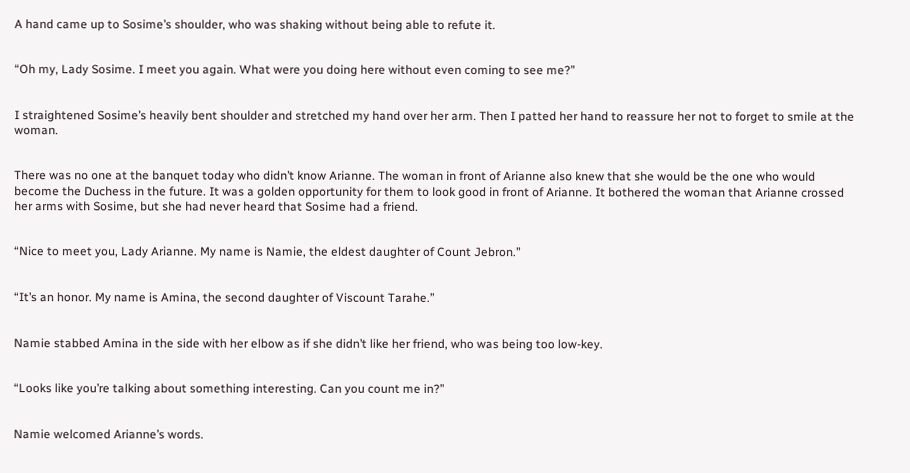A hand came up to Sosime’s shoulder, who was shaking without being able to refute it.


“Oh my, Lady Sosime. I meet you again. What were you doing here without even coming to see me?”


I straightened Sosime’s heavily bent shoulder and stretched my hand over her arm. Then I patted her hand to reassure her not to forget to smile at the woman.


There was no one at the banquet today who didn’t know Arianne. The woman in front of Arianne also knew that she would be the one who would become the Duchess in the future. It was a golden opportunity for them to look good in front of Arianne. It bothered the woman that Arianne crossed her arms with Sosime, but she had never heard that Sosime had a friend.


“Nice to meet you, Lady Arianne. My name is Namie, the eldest daughter of Count Jebron.”


“It’s an honor. My name is Amina, the second daughter of Viscount Tarahe.”


Namie stabbed Amina in the side with her elbow as if she didn’t like her friend, who was being too low-key.


“Looks like you’re talking about something interesting. Can you count me in?”


Namie welcomed Arianne’s words.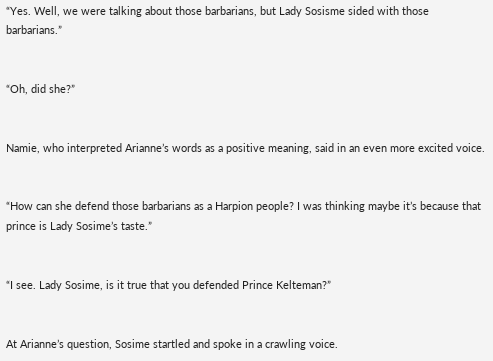“Yes. Well, we were talking about those barbarians, but Lady Sosisme sided with those barbarians.”


“Oh, did she?”


Namie, who interpreted Arianne’s words as a positive meaning, said in an even more excited voice.


“How can she defend those barbarians as a Harpion people? I was thinking maybe it’s because that prince is Lady Sosime’s taste.”


“I see. Lady Sosime, is it true that you defended Prince Kelteman?”


At Arianne’s question, Sosime startled and spoke in a crawling voice.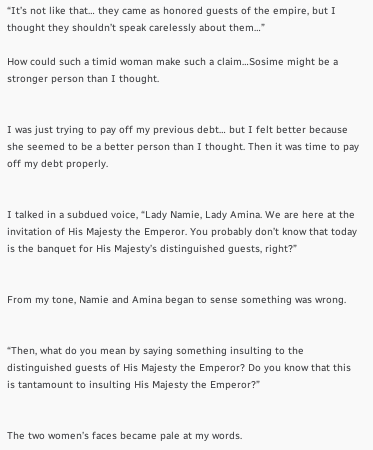“It’s not like that… they came as honored guests of the empire, but I thought they shouldn’t speak carelessly about them…”

How could such a timid woman make such a claim…Sosime might be a stronger person than I thought.


I was just trying to pay off my previous debt… but I felt better because she seemed to be a better person than I thought. Then it was time to pay off my debt properly.


I talked in a subdued voice, “Lady Namie, Lady Amina. We are here at the invitation of His Majesty the Emperor. You probably don’t know that today is the banquet for His Majesty’s distinguished guests, right?”


From my tone, Namie and Amina began to sense something was wrong.


“Then, what do you mean by saying something insulting to the distinguished guests of His Majesty the Emperor? Do you know that this is tantamount to insulting His Majesty the Emperor?”


The two women’s faces became pale at my words.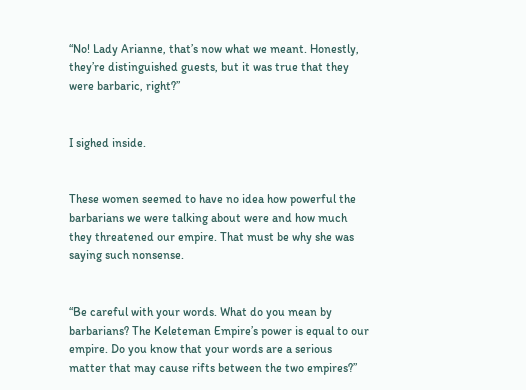“No! Lady Arianne, that’s now what we meant. Honestly, they’re distinguished guests, but it was true that they were barbaric, right?”


I sighed inside.


These women seemed to have no idea how powerful the barbarians we were talking about were and how much they threatened our empire. That must be why she was saying such nonsense.


“Be careful with your words. What do you mean by barbarians? The Keleteman Empire’s power is equal to our empire. Do you know that your words are a serious matter that may cause rifts between the two empires?”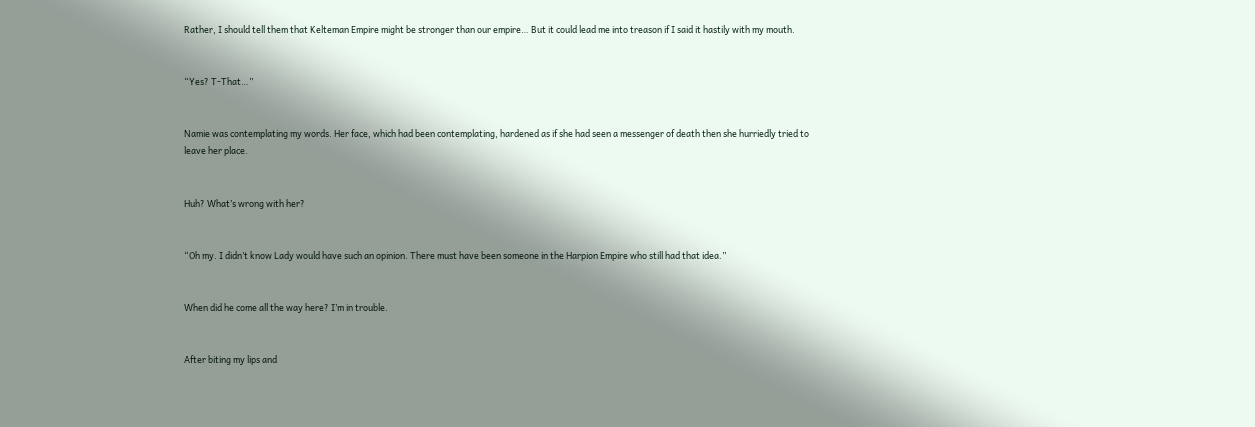Rather, I should tell them that Kelteman Empire might be stronger than our empire… But it could lead me into treason if I said it hastily with my mouth.


“Yes? T-That…”


Namie was contemplating my words. Her face, which had been contemplating, hardened as if she had seen a messenger of death then she hurriedly tried to leave her place.


Huh? What’s wrong with her?


“Oh my. I didn’t know Lady would have such an opinion. There must have been someone in the Harpion Empire who still had that idea.”


When did he come all the way here? I’m in trouble.


After biting my lips and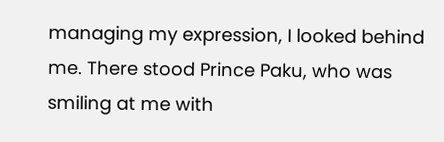managing my expression, I looked behind me. There stood Prince Paku, who was smiling at me with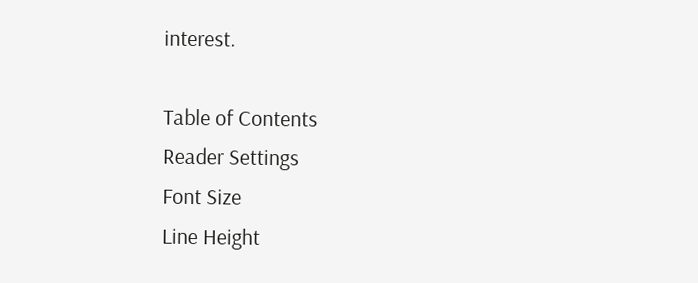interest.

Table of Contents
Reader Settings
Font Size
Line Height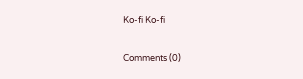Ko-fi Ko-fi

Comments (0)